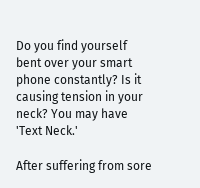Do you find yourself bent over your smart phone constantly? Is it causing tension in your neck? You may have 'Text Neck.'

After suffering from sore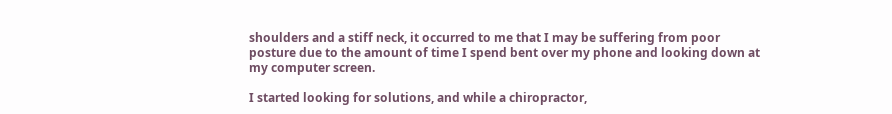shoulders and a stiff neck, it occurred to me that I may be suffering from poor posture due to the amount of time I spend bent over my phone and looking down at my computer screen.

I started looking for solutions, and while a chiropractor,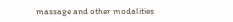massage and other modalities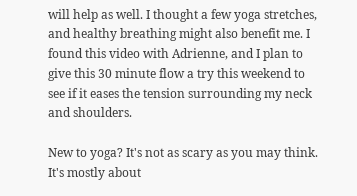will help as well. I thought a few yoga stretches, and healthy breathing might also benefit me. I found this video with Adrienne, and I plan to give this 30 minute flow a try this weekend to see if it eases the tension surrounding my neck and shoulders.

New to yoga? It's not as scary as you may think. It's mostly about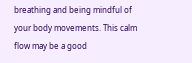breathing and being mindful of your body movements. This calm flow may be a good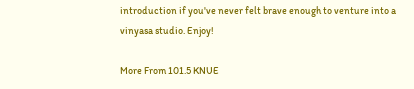introduction if you've never felt brave enough to venture into a vinyasa studio. Enjoy!

More From 101.5 KNUE